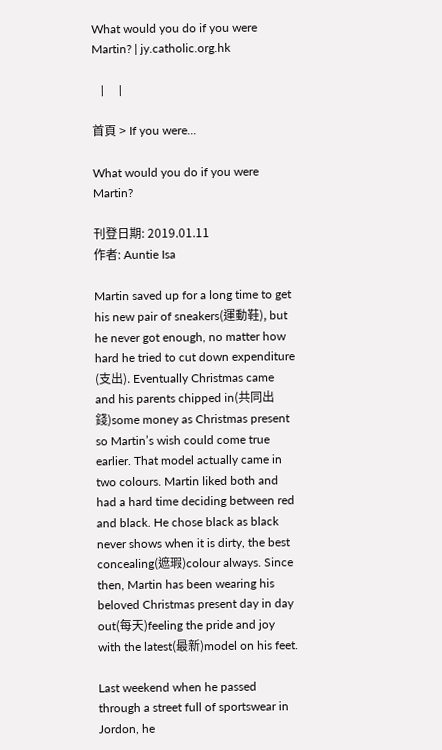What would you do if you were Martin? | jy.catholic.org.hk

   |     |

首頁 > If you were...

What would you do if you were Martin?

刊登日期: 2019.01.11
作者: Auntie Isa

Martin saved up for a long time to get his new pair of sneakers(運動鞋), but he never got enough, no matter how hard he tried to cut down expenditure (支出). Eventually Christmas came and his parents chipped in(共同出錢)some money as Christmas present so Martin’s wish could come true earlier. That model actually came in two colours. Martin liked both and had a hard time deciding between red and black. He chose black as black never shows when it is dirty, the best concealing(遮瑕)colour always. Since then, Martin has been wearing his beloved Christmas present day in day out(每天)feeling the pride and joy with the latest(最新)model on his feet.

Last weekend when he passed through a street full of sportswear in Jordon, he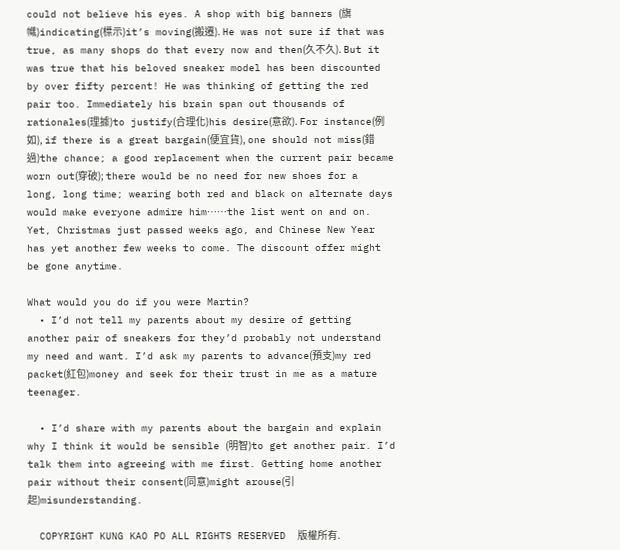could not believe his eyes. A shop with big banners (旗幟)indicating(標示)it’s moving(搬遷). He was not sure if that was true, as many shops do that every now and then(久不久). But it was true that his beloved sneaker model has been discounted by over fifty percent! He was thinking of getting the red pair too. Immediately his brain span out thousands of rationales(理據)to justify(合理化)his desire(意欲). For instance(例如), if there is a great bargain(便宜貨), one should not miss(錯過)the chance; a good replacement when the current pair became worn out(穿破); there would be no need for new shoes for a long, long time; wearing both red and black on alternate days would make everyone admire him⋯⋯the list went on and on. Yet, Christmas just passed weeks ago, and Chinese New Year has yet another few weeks to come. The discount offer might be gone anytime.

What would you do if you were Martin?
  • I’d not tell my parents about my desire of getting another pair of sneakers for they’d probably not understand my need and want. I’d ask my parents to advance(預支)my red packet(紅包)money and seek for their trust in me as a mature teenager.

  • I’d share with my parents about the bargain and explain why I think it would be sensible (明智)to get another pair. I’d talk them into agreeing with me first. Getting home another pair without their consent(同意)might arouse(引起)misunderstanding.

  COPYRIGHT KUNG KAO PO ALL RIGHTS RESERVED  版權所有.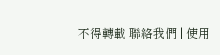不得轉載 聯絡我們 | 使用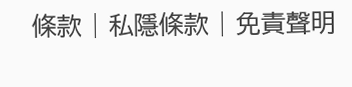條款 | 私隱條款 | 免責聲明